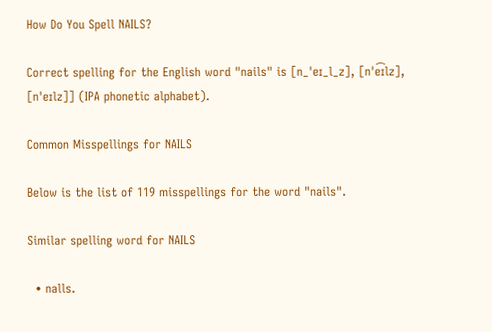How Do You Spell NAILS?

Correct spelling for the English word "nails" is [n_ˈeɪ_l_z], [nˈe͡ɪlz], [nˈeɪlz]] (IPA phonetic alphabet).

Common Misspellings for NAILS

Below is the list of 119 misspellings for the word "nails".

Similar spelling word for NAILS

  • nalls.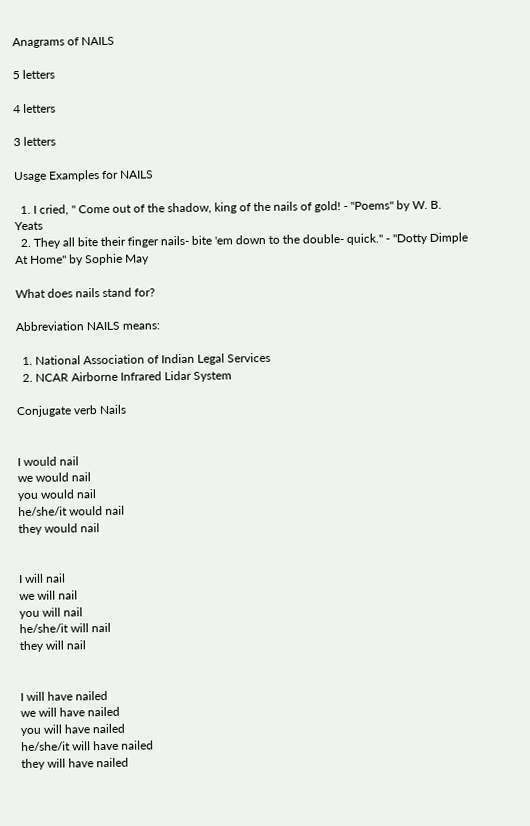Anagrams of NAILS

5 letters

4 letters

3 letters

Usage Examples for NAILS

  1. I cried, " Come out of the shadow, king of the nails of gold! - "Poems" by W. B. Yeats
  2. They all bite their finger nails- bite 'em down to the double- quick." - "Dotty Dimple At Home" by Sophie May

What does nails stand for?

Abbreviation NAILS means:

  1. National Association of Indian Legal Services
  2. NCAR Airborne Infrared Lidar System

Conjugate verb Nails


I would nail
we would nail
you would nail
he/she/it would nail
they would nail


I will nail
we will nail
you will nail
he/she/it will nail
they will nail


I will have nailed
we will have nailed
you will have nailed
he/she/it will have nailed
they will have nailed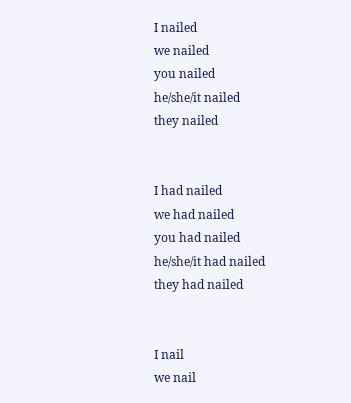I nailed
we nailed
you nailed
he/she/it nailed
they nailed


I had nailed
we had nailed
you had nailed
he/she/it had nailed
they had nailed


I nail
we nail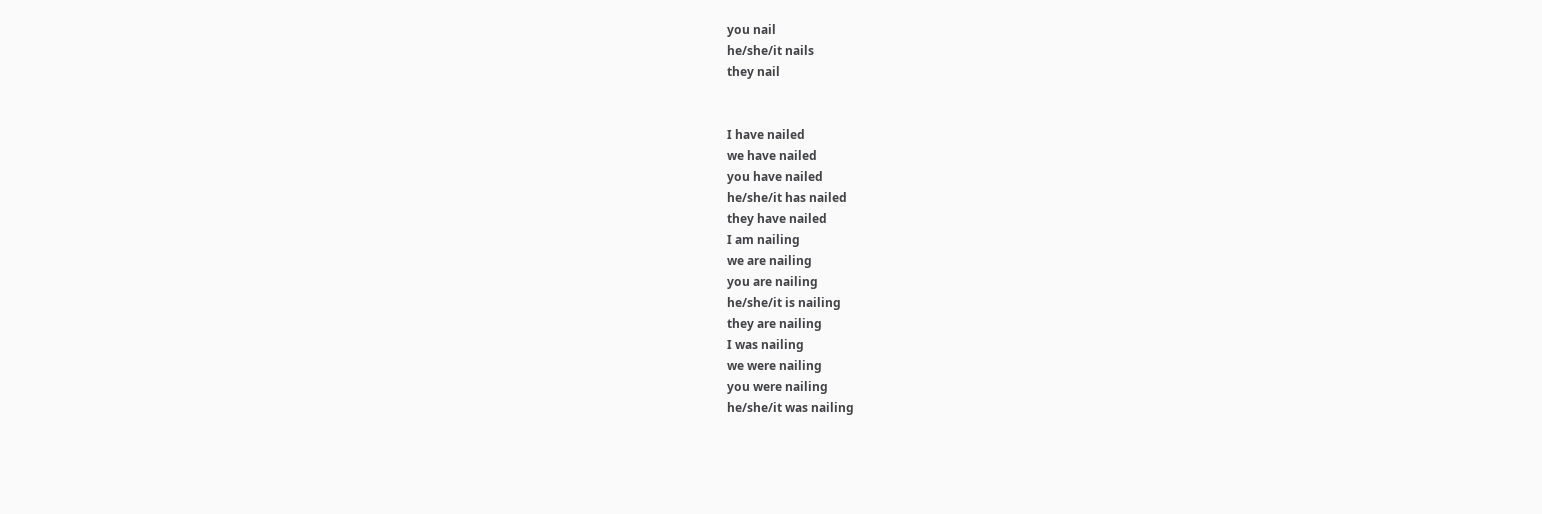you nail
he/she/it nails
they nail


I have nailed
we have nailed
you have nailed
he/she/it has nailed
they have nailed
I am nailing
we are nailing
you are nailing
he/she/it is nailing
they are nailing
I was nailing
we were nailing
you were nailing
he/she/it was nailing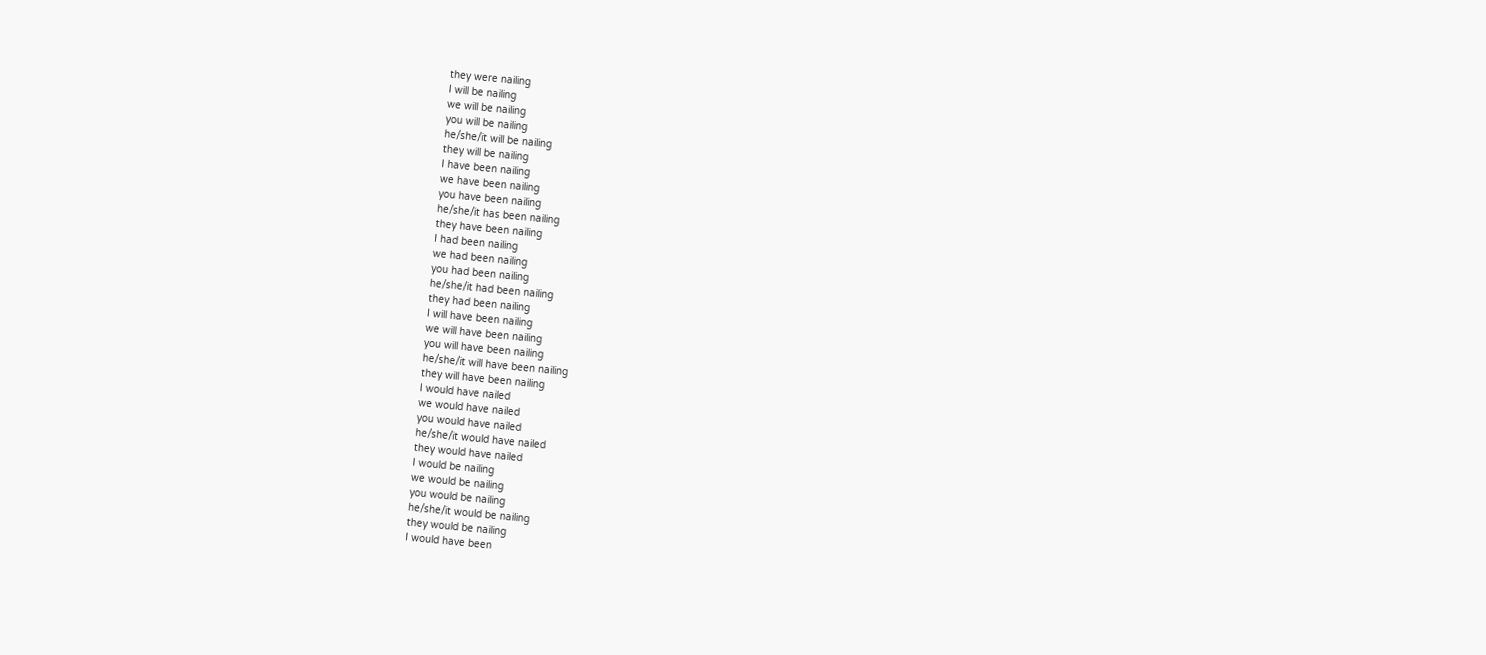they were nailing
I will be nailing
we will be nailing
you will be nailing
he/she/it will be nailing
they will be nailing
I have been nailing
we have been nailing
you have been nailing
he/she/it has been nailing
they have been nailing
I had been nailing
we had been nailing
you had been nailing
he/she/it had been nailing
they had been nailing
I will have been nailing
we will have been nailing
you will have been nailing
he/she/it will have been nailing
they will have been nailing
I would have nailed
we would have nailed
you would have nailed
he/she/it would have nailed
they would have nailed
I would be nailing
we would be nailing
you would be nailing
he/she/it would be nailing
they would be nailing
I would have been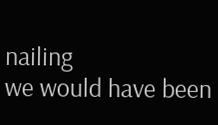nailing
we would have been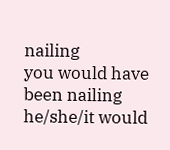nailing
you would have been nailing
he/she/it would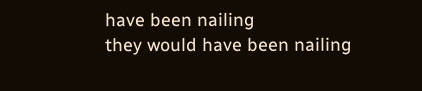have been nailing
they would have been nailing